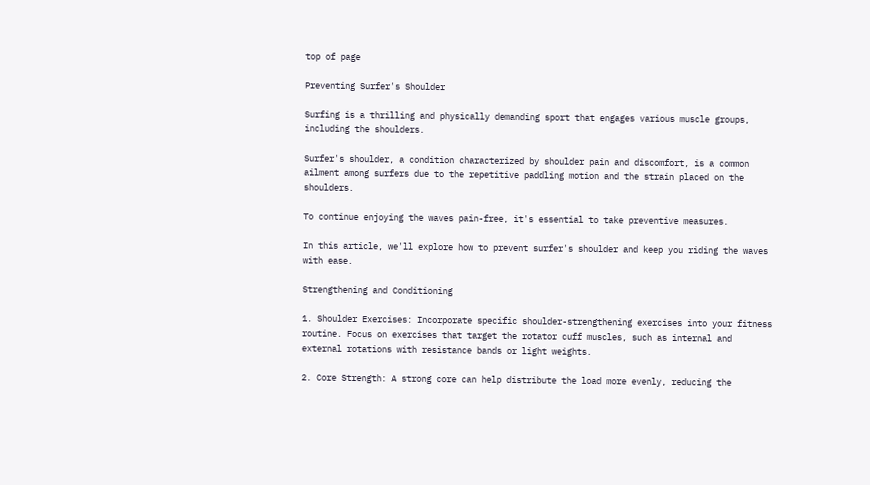top of page

Preventing Surfer's Shoulder

Surfing is a thrilling and physically demanding sport that engages various muscle groups, including the shoulders.

Surfer's shoulder, a condition characterized by shoulder pain and discomfort, is a common ailment among surfers due to the repetitive paddling motion and the strain placed on the shoulders.

To continue enjoying the waves pain-free, it's essential to take preventive measures.

In this article, we'll explore how to prevent surfer's shoulder and keep you riding the waves with ease.

Strengthening and Conditioning

1. Shoulder Exercises: Incorporate specific shoulder-strengthening exercises into your fitness routine. Focus on exercises that target the rotator cuff muscles, such as internal and external rotations with resistance bands or light weights.

2. Core Strength: A strong core can help distribute the load more evenly, reducing the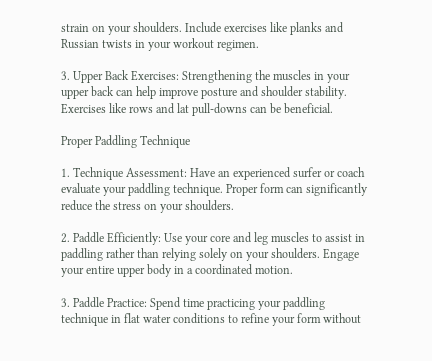strain on your shoulders. Include exercises like planks and Russian twists in your workout regimen.

3. Upper Back Exercises: Strengthening the muscles in your upper back can help improve posture and shoulder stability. Exercises like rows and lat pull-downs can be beneficial.

Proper Paddling Technique

1. Technique Assessment: Have an experienced surfer or coach evaluate your paddling technique. Proper form can significantly reduce the stress on your shoulders.

2. Paddle Efficiently: Use your core and leg muscles to assist in paddling rather than relying solely on your shoulders. Engage your entire upper body in a coordinated motion.

3. Paddle Practice: Spend time practicing your paddling technique in flat water conditions to refine your form without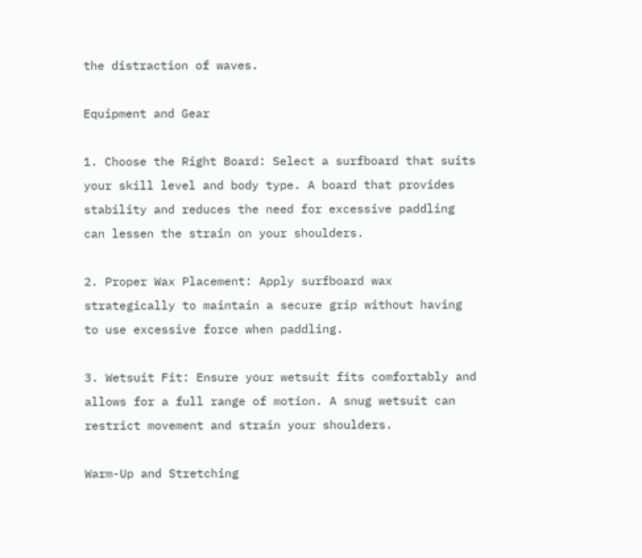the distraction of waves.

Equipment and Gear

1. Choose the Right Board: Select a surfboard that suits your skill level and body type. A board that provides stability and reduces the need for excessive paddling can lessen the strain on your shoulders.

2. Proper Wax Placement: Apply surfboard wax strategically to maintain a secure grip without having to use excessive force when paddling.

3. Wetsuit Fit: Ensure your wetsuit fits comfortably and allows for a full range of motion. A snug wetsuit can restrict movement and strain your shoulders.

Warm-Up and Stretching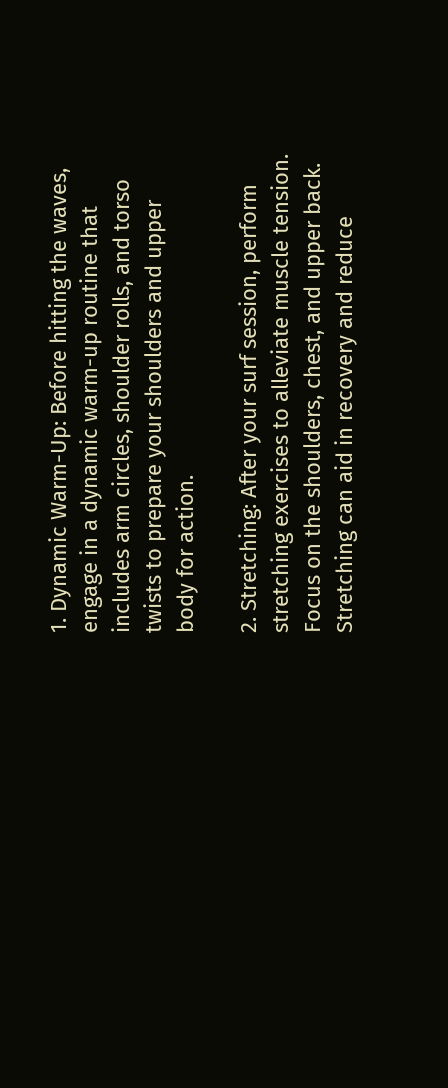1. Dynamic Warm-Up: Before hitting the waves, engage in a dynamic warm-up routine that includes arm circles, shoulder rolls, and torso twists to prepare your shoulders and upper body for action.

2. Stretching: After your surf session, perform stretching exercises to alleviate muscle tension. Focus on the shoulders, chest, and upper back. Stretching can aid in recovery and reduce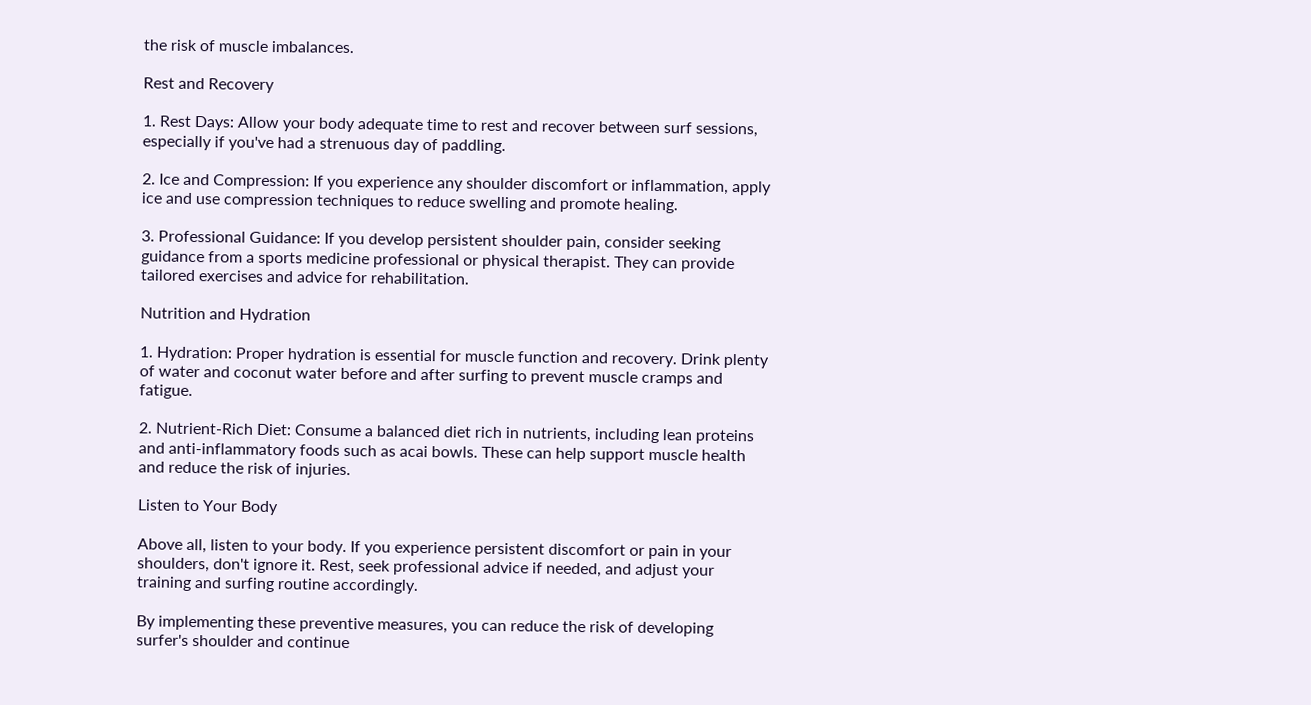the risk of muscle imbalances.

Rest and Recovery

1. Rest Days: Allow your body adequate time to rest and recover between surf sessions, especially if you've had a strenuous day of paddling.

2. Ice and Compression: If you experience any shoulder discomfort or inflammation, apply ice and use compression techniques to reduce swelling and promote healing.

3. Professional Guidance: If you develop persistent shoulder pain, consider seeking guidance from a sports medicine professional or physical therapist. They can provide tailored exercises and advice for rehabilitation.

Nutrition and Hydration

1. Hydration: Proper hydration is essential for muscle function and recovery. Drink plenty of water and coconut water before and after surfing to prevent muscle cramps and fatigue.

2. Nutrient-Rich Diet: Consume a balanced diet rich in nutrients, including lean proteins and anti-inflammatory foods such as acai bowls. These can help support muscle health and reduce the risk of injuries.

Listen to Your Body

Above all, listen to your body. If you experience persistent discomfort or pain in your shoulders, don't ignore it. Rest, seek professional advice if needed, and adjust your training and surfing routine accordingly.

By implementing these preventive measures, you can reduce the risk of developing surfer's shoulder and continue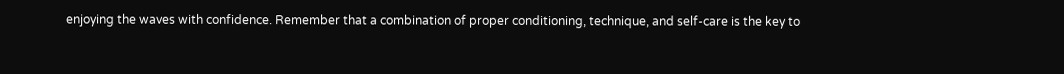enjoying the waves with confidence. Remember that a combination of proper conditioning, technique, and self-care is the key to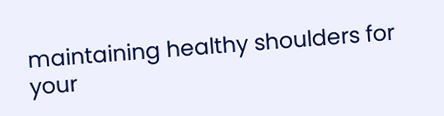maintaining healthy shoulders for your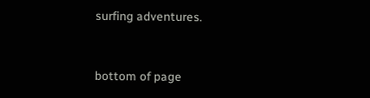surfing adventures.


bottom of page